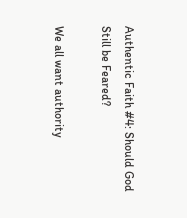Authentic Faith #4: Should God Still be Feared?

We all want authority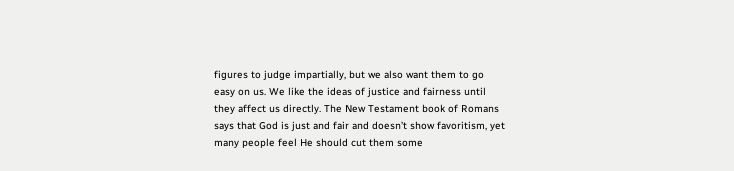figures to judge impartially, but we also want them to go easy on us. We like the ideas of justice and fairness until they affect us directly. The New Testament book of Romans says that God is just and fair and doesn’t show favoritism, yet many people feel He should cut them some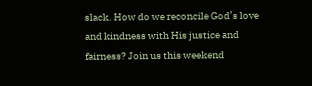slack. How do we reconcile God’s love and kindness with His justice and fairness? Join us this weekend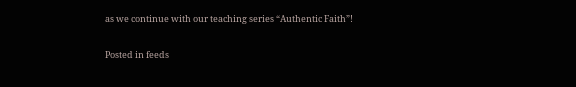as we continue with our teaching series “Authentic Faith”!

Posted in feeds